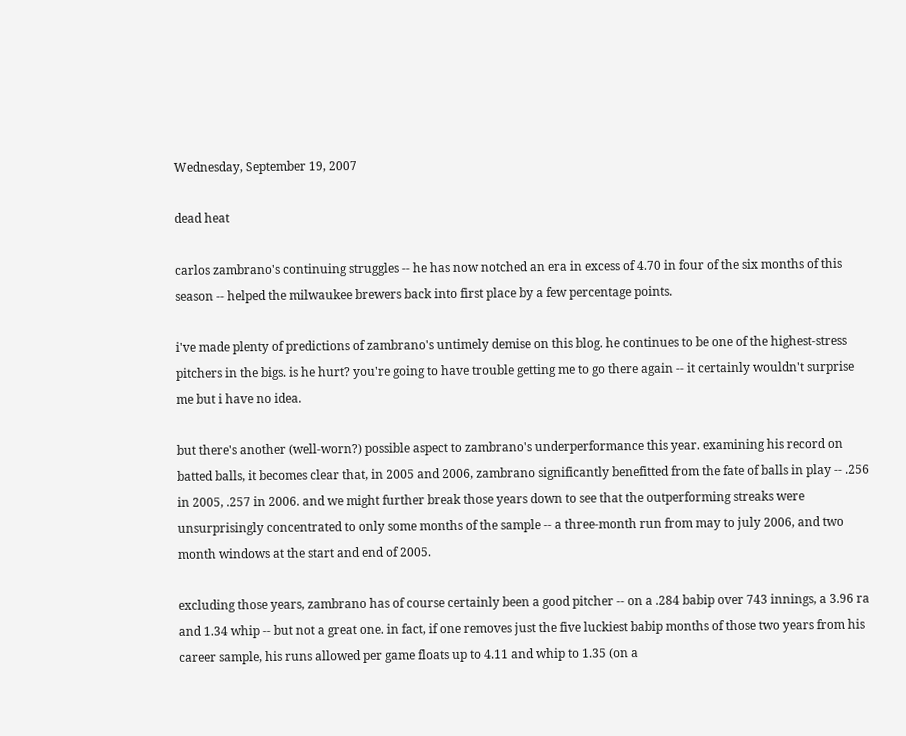Wednesday, September 19, 2007

dead heat

carlos zambrano's continuing struggles -- he has now notched an era in excess of 4.70 in four of the six months of this season -- helped the milwaukee brewers back into first place by a few percentage points.

i've made plenty of predictions of zambrano's untimely demise on this blog. he continues to be one of the highest-stress pitchers in the bigs. is he hurt? you're going to have trouble getting me to go there again -- it certainly wouldn't surprise me but i have no idea.

but there's another (well-worn?) possible aspect to zambrano's underperformance this year. examining his record on batted balls, it becomes clear that, in 2005 and 2006, zambrano significantly benefitted from the fate of balls in play -- .256 in 2005, .257 in 2006. and we might further break those years down to see that the outperforming streaks were unsurprisingly concentrated to only some months of the sample -- a three-month run from may to july 2006, and two month windows at the start and end of 2005.

excluding those years, zambrano has of course certainly been a good pitcher -- on a .284 babip over 743 innings, a 3.96 ra and 1.34 whip -- but not a great one. in fact, if one removes just the five luckiest babip months of those two years from his career sample, his runs allowed per game floats up to 4.11 and whip to 1.35 (on a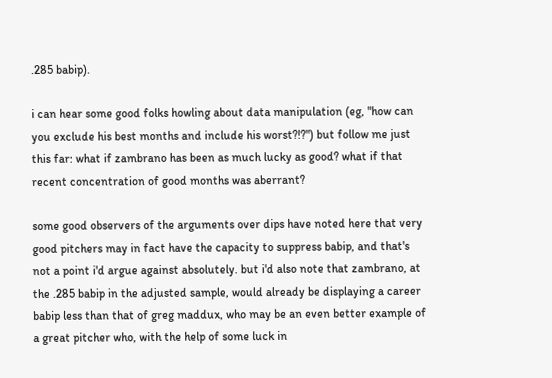.285 babip).

i can hear some good folks howling about data manipulation (eg, "how can you exclude his best months and include his worst?!?") but follow me just this far: what if zambrano has been as much lucky as good? what if that recent concentration of good months was aberrant?

some good observers of the arguments over dips have noted here that very good pitchers may in fact have the capacity to suppress babip, and that's not a point i'd argue against absolutely. but i'd also note that zambrano, at the .285 babip in the adjusted sample, would already be displaying a career babip less than that of greg maddux, who may be an even better example of a great pitcher who, with the help of some luck in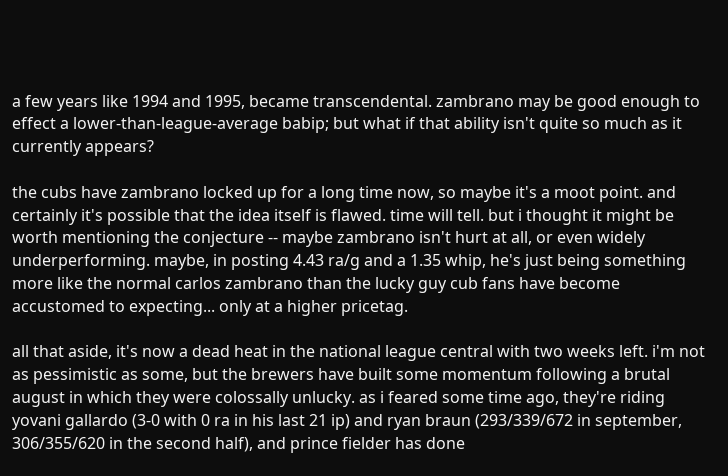a few years like 1994 and 1995, became transcendental. zambrano may be good enough to effect a lower-than-league-average babip; but what if that ability isn't quite so much as it currently appears?

the cubs have zambrano locked up for a long time now, so maybe it's a moot point. and certainly it's possible that the idea itself is flawed. time will tell. but i thought it might be worth mentioning the conjecture -- maybe zambrano isn't hurt at all, or even widely underperforming. maybe, in posting 4.43 ra/g and a 1.35 whip, he's just being something more like the normal carlos zambrano than the lucky guy cub fans have become accustomed to expecting... only at a higher pricetag.

all that aside, it's now a dead heat in the national league central with two weeks left. i'm not as pessimistic as some, but the brewers have built some momentum following a brutal august in which they were colossally unlucky. as i feared some time ago, they're riding yovani gallardo (3-0 with 0 ra in his last 21 ip) and ryan braun (293/339/672 in september, 306/355/620 in the second half), and prince fielder has done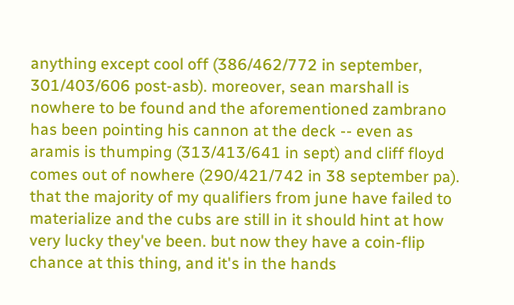anything except cool off (386/462/772 in september, 301/403/606 post-asb). moreover, sean marshall is nowhere to be found and the aforementioned zambrano has been pointing his cannon at the deck -- even as aramis is thumping (313/413/641 in sept) and cliff floyd comes out of nowhere (290/421/742 in 38 september pa). that the majority of my qualifiers from june have failed to materialize and the cubs are still in it should hint at how very lucky they've been. but now they have a coin-flip chance at this thing, and it's in the hands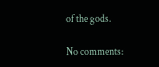of the gods.

No comments: